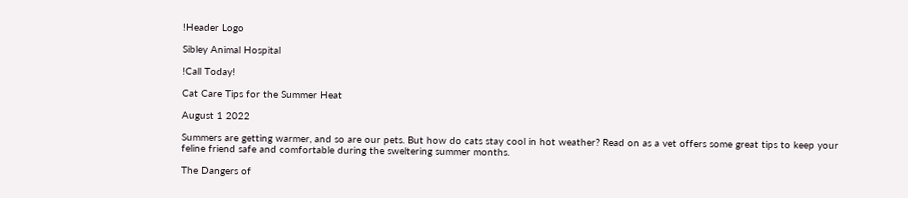!Header Logo

Sibley Animal Hospital

!Call Today!

Cat Care Tips for the Summer Heat

August 1 2022

Summers are getting warmer, and so are our pets. But how do cats stay cool in hot weather? Read on as a vet offers some great tips to keep your feline friend safe and comfortable during the sweltering summer months.

The Dangers of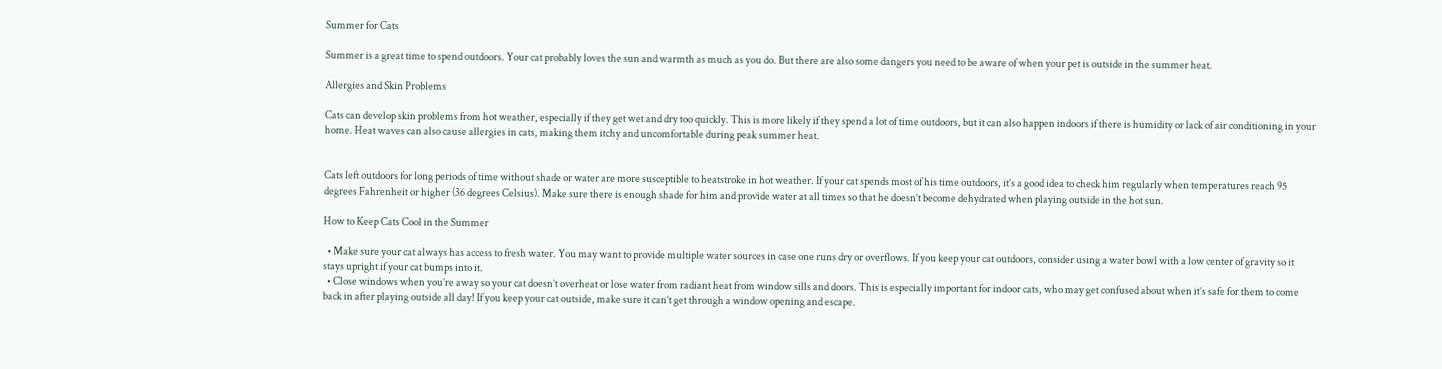Summer for Cats

Summer is a great time to spend outdoors. Your cat probably loves the sun and warmth as much as you do. But there are also some dangers you need to be aware of when your pet is outside in the summer heat.

Allergies and Skin Problems

Cats can develop skin problems from hot weather, especially if they get wet and dry too quickly. This is more likely if they spend a lot of time outdoors, but it can also happen indoors if there is humidity or lack of air conditioning in your home. Heat waves can also cause allergies in cats, making them itchy and uncomfortable during peak summer heat.


Cats left outdoors for long periods of time without shade or water are more susceptible to heatstroke in hot weather. If your cat spends most of his time outdoors, it’s a good idea to check him regularly when temperatures reach 95 degrees Fahrenheit or higher (36 degrees Celsius). Make sure there is enough shade for him and provide water at all times so that he doesn’t become dehydrated when playing outside in the hot sun.

How to Keep Cats Cool in the Summer

  • Make sure your cat always has access to fresh water. You may want to provide multiple water sources in case one runs dry or overflows. If you keep your cat outdoors, consider using a water bowl with a low center of gravity so it stays upright if your cat bumps into it.
  • Close windows when you’re away so your cat doesn’t overheat or lose water from radiant heat from window sills and doors. This is especially important for indoor cats, who may get confused about when it’s safe for them to come back in after playing outside all day! If you keep your cat outside, make sure it can’t get through a window opening and escape.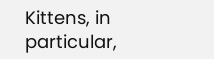Kittens, in particular,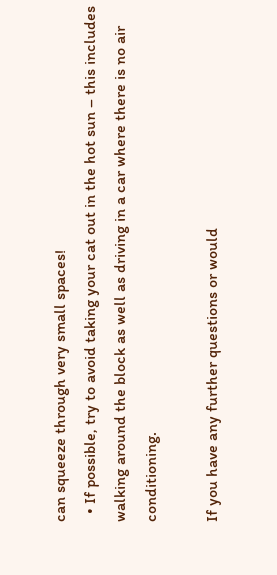can squeeze through very small spaces!
  • If possible, try to avoid taking your cat out in the hot sun – this includes walking around the block as well as driving in a car where there is no air conditioning.

If you have any further questions or would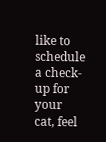like to schedule a check-up for your cat, feel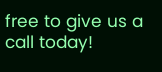free to give us a call today!